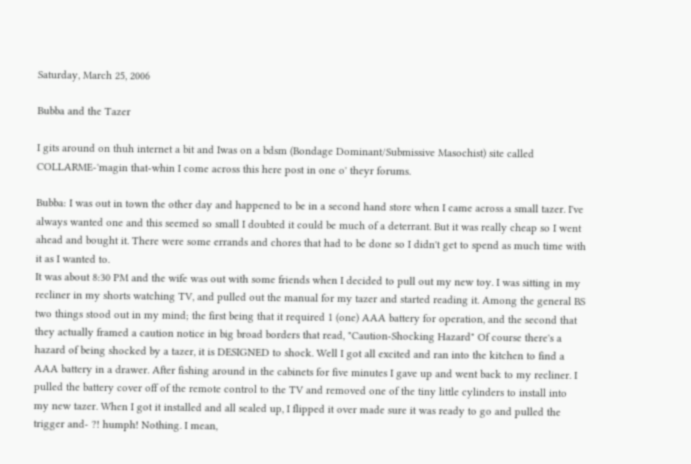Saturday, March 25, 2006

Bubba and the Tazer

I gits around on thuh internet a bit and Iwas on a bdsm (Bondage Dominant/Submissive Masochist) site called COLLARME-'magin that-whin I come across this here post in one o' theyr forums.

Bubba: I was out in town the other day and happened to be in a second hand store when I came across a small tazer. I've always wanted one and this seemed so small I doubted it could be much of a deterrant. But it was really cheap so I went ahead and bought it. There were some errands and chores that had to be done so I didn't get to spend as much time with it as I wanted to.
It was about 8:30 PM and the wife was out with some friends when I decided to pull out my new toy. I was sitting in my recliner in my shorts watching TV, and pulled out the manual for my tazer and started reading it. Among the general BS two things stood out in my mind; the first being that it required 1 (one) AAA battery for operation, and the second that they actually framed a caution notice in big broad borders that read, "Caution-Shocking Hazard" Of course there's a hazard of being shocked by a tazer, it is DESIGNED to shock. Well I got all excited and ran into the kitchen to find a AAA battery in a drawer. After fishing around in the cabinets for five minutes I gave up and went back to my recliner. I pulled the battery cover off of the remote control to the TV and removed one of the tiny little cylinders to install into my new tazer. When I got it installed and all sealed up, I flipped it over made sure it was ready to go and pulled the trigger and- ?! humph! Nothing. I mean,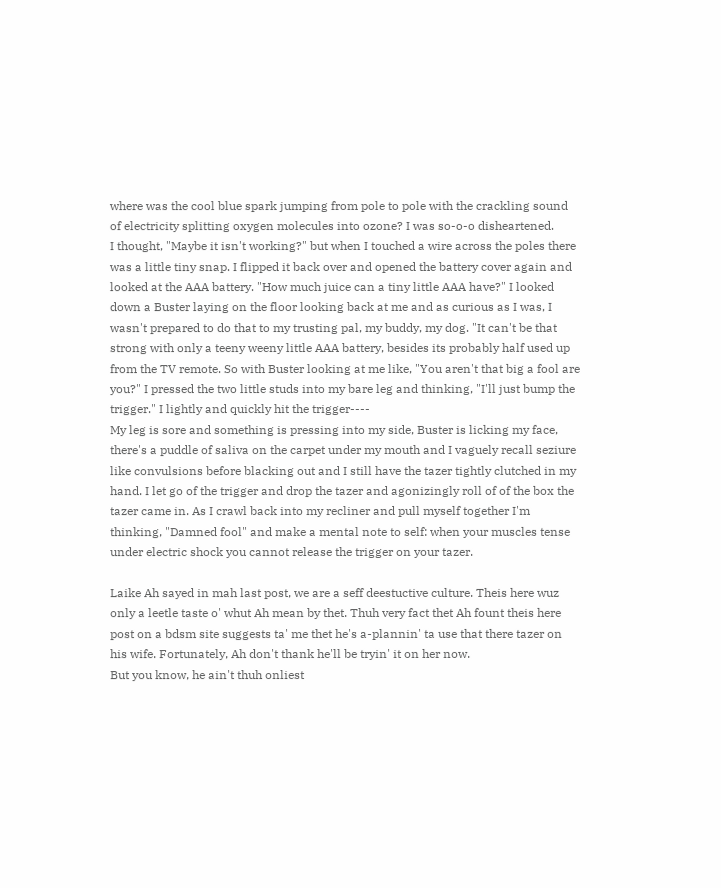where was the cool blue spark jumping from pole to pole with the crackling sound of electricity splitting oxygen molecules into ozone? I was so-o-o disheartened.
I thought, "Maybe it isn't working?" but when I touched a wire across the poles there was a little tiny snap. I flipped it back over and opened the battery cover again and looked at the AAA battery. "How much juice can a tiny little AAA have?" I looked down a Buster laying on the floor looking back at me and as curious as I was, I wasn't prepared to do that to my trusting pal, my buddy, my dog. "It can't be that strong with only a teeny weeny little AAA battery, besides its probably half used up from the TV remote. So with Buster looking at me like, "You aren't that big a fool are you?" I pressed the two little studs into my bare leg and thinking, "I'll just bump the trigger." I lightly and quickly hit the trigger----
My leg is sore and something is pressing into my side, Buster is licking my face, there's a puddle of saliva on the carpet under my mouth and I vaguely recall seziure like convulsions before blacking out and I still have the tazer tightly clutched in my hand. I let go of the trigger and drop the tazer and agonizingly roll of of the box the tazer came in. As I crawl back into my recliner and pull myself together I'm thinking, "Damned fool" and make a mental note to self: when your muscles tense under electric shock you cannot release the trigger on your tazer.

Laike Ah sayed in mah last post, we are a seff deestuctive culture. Theis here wuz only a leetle taste o' whut Ah mean by thet. Thuh very fact thet Ah fount theis here post on a bdsm site suggests ta' me thet he's a-plannin' ta use that there tazer on his wife. Fortunately, Ah don't thank he'll be tryin' it on her now.
But you know, he ain't thuh onliest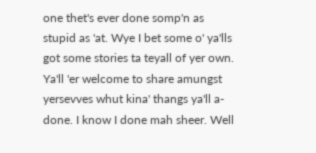one thet's ever done somp'n as stupid as 'at. Wye I bet some o' ya'lls got some stories ta teyall of yer own. Ya'll 'er welcome to share amungst yersevves whut kina' thangs ya'll a-done. I know I done mah sheer. Well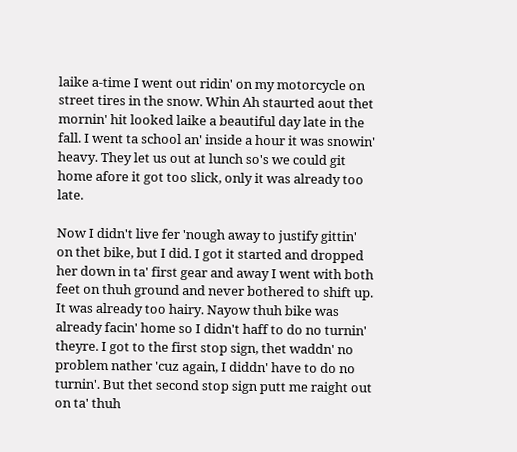laike a-time I went out ridin' on my motorcycle on street tires in the snow. Whin Ah staurted aout thet mornin' hit looked laike a beautiful day late in the fall. I went ta school an' inside a hour it was snowin' heavy. They let us out at lunch so's we could git home afore it got too slick, only it was already too late.

Now I didn't live fer 'nough away to justify gittin' on thet bike, but I did. I got it started and dropped her down in ta' first gear and away I went with both feet on thuh ground and never bothered to shift up. It was already too hairy. Nayow thuh bike was already facin' home so I didn't haff to do no turnin' theyre. I got to the first stop sign, thet waddn' no problem nather 'cuz again, I diddn' have to do no turnin'. But thet second stop sign putt me raight out on ta' thuh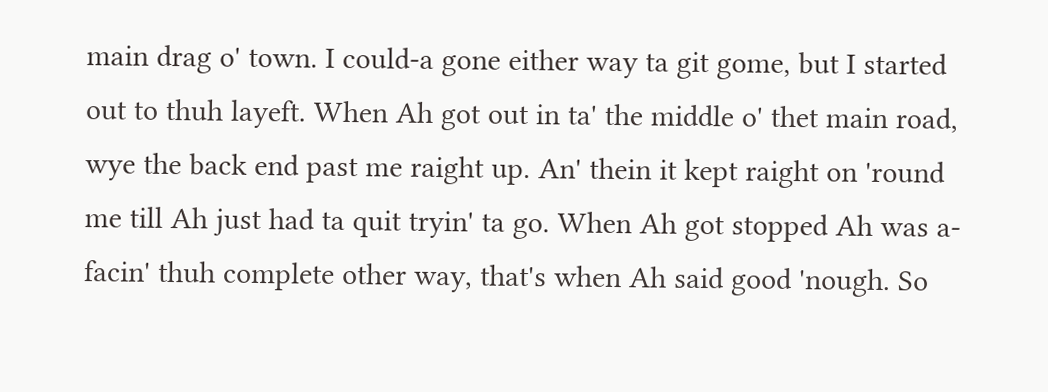main drag o' town. I could-a gone either way ta git gome, but I started out to thuh layeft. When Ah got out in ta' the middle o' thet main road, wye the back end past me raight up. An' thein it kept raight on 'round me till Ah just had ta quit tryin' ta go. When Ah got stopped Ah was a-facin' thuh complete other way, that's when Ah said good 'nough. So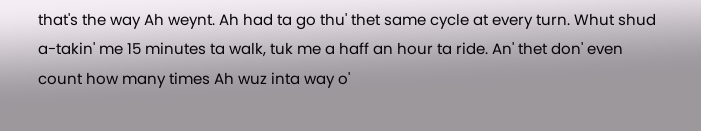that's the way Ah weynt. Ah had ta go thu' thet same cycle at every turn. Whut shud a-takin' me 15 minutes ta walk, tuk me a haff an hour ta ride. An' thet don' even count how many times Ah wuz inta way o'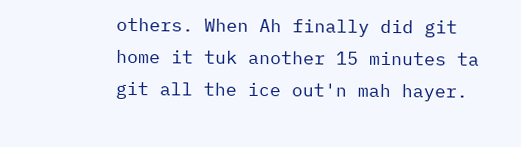others. When Ah finally did git home it tuk another 15 minutes ta git all the ice out'n mah hayer.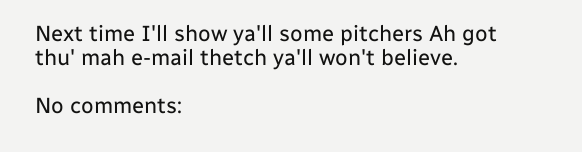Next time I'll show ya'll some pitchers Ah got thu' mah e-mail thetch ya'll won't believe.

No comments: